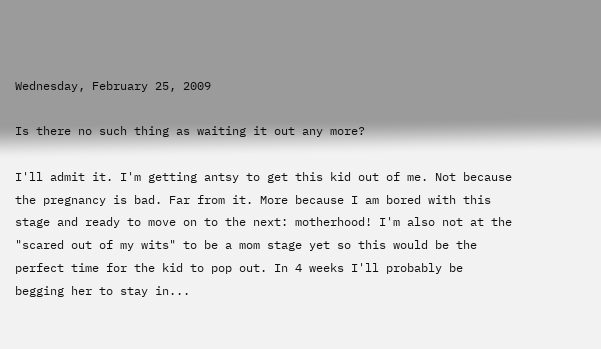Wednesday, February 25, 2009

Is there no such thing as waiting it out any more?

I'll admit it. I'm getting antsy to get this kid out of me. Not because the pregnancy is bad. Far from it. More because I am bored with this stage and ready to move on to the next: motherhood! I'm also not at the "scared out of my wits" to be a mom stage yet so this would be the perfect time for the kid to pop out. In 4 weeks I'll probably be begging her to stay in...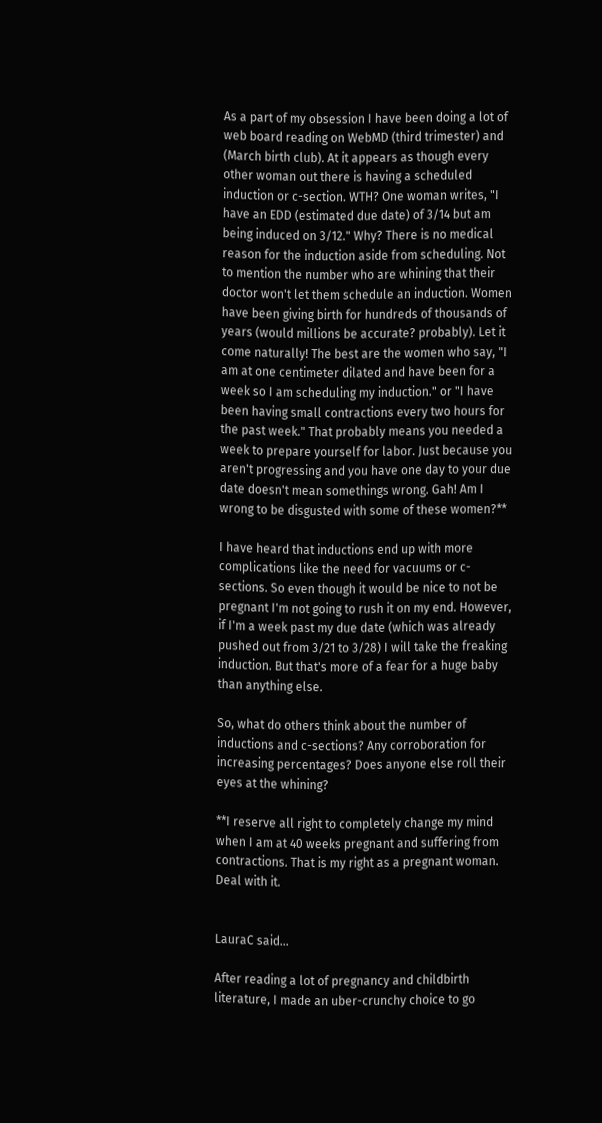As a part of my obsession I have been doing a lot of web board reading on WebMD (third trimester) and (March birth club). At it appears as though every other woman out there is having a scheduled induction or c-section. WTH? One woman writes, "I have an EDD (estimated due date) of 3/14 but am being induced on 3/12." Why? There is no medical reason for the induction aside from scheduling. Not to mention the number who are whining that their doctor won't let them schedule an induction. Women have been giving birth for hundreds of thousands of years (would millions be accurate? probably). Let it come naturally! The best are the women who say, "I am at one centimeter dilated and have been for a week so I am scheduling my induction." or "I have been having small contractions every two hours for the past week." That probably means you needed a week to prepare yourself for labor. Just because you aren't progressing and you have one day to your due date doesn't mean somethings wrong. Gah! Am I wrong to be disgusted with some of these women?**

I have heard that inductions end up with more complications like the need for vacuums or c-sections. So even though it would be nice to not be pregnant I'm not going to rush it on my end. However, if I'm a week past my due date (which was already pushed out from 3/21 to 3/28) I will take the freaking induction. But that's more of a fear for a huge baby than anything else.

So, what do others think about the number of inductions and c-sections? Any corroboration for increasing percentages? Does anyone else roll their eyes at the whining?

**I reserve all right to completely change my mind when I am at 40 weeks pregnant and suffering from contractions. That is my right as a pregnant woman. Deal with it.


LauraC said...

After reading a lot of pregnancy and childbirth literature, I made an uber-crunchy choice to go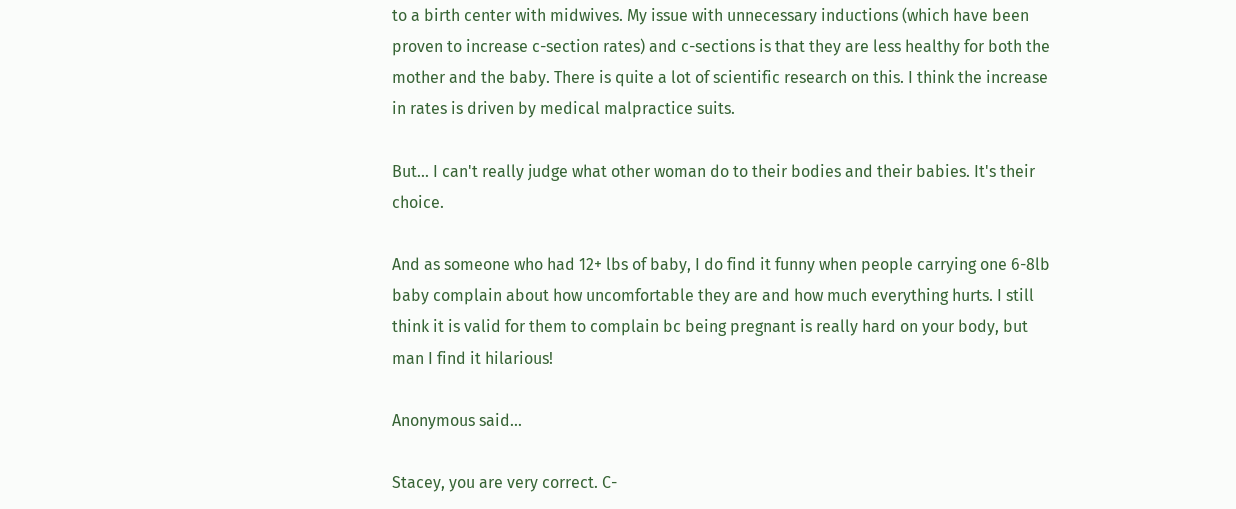to a birth center with midwives. My issue with unnecessary inductions (which have been proven to increase c-section rates) and c-sections is that they are less healthy for both the mother and the baby. There is quite a lot of scientific research on this. I think the increase in rates is driven by medical malpractice suits.

But... I can't really judge what other woman do to their bodies and their babies. It's their choice.

And as someone who had 12+ lbs of baby, I do find it funny when people carrying one 6-8lb baby complain about how uncomfortable they are and how much everything hurts. I still think it is valid for them to complain bc being pregnant is really hard on your body, but man I find it hilarious!

Anonymous said...

Stacey, you are very correct. C-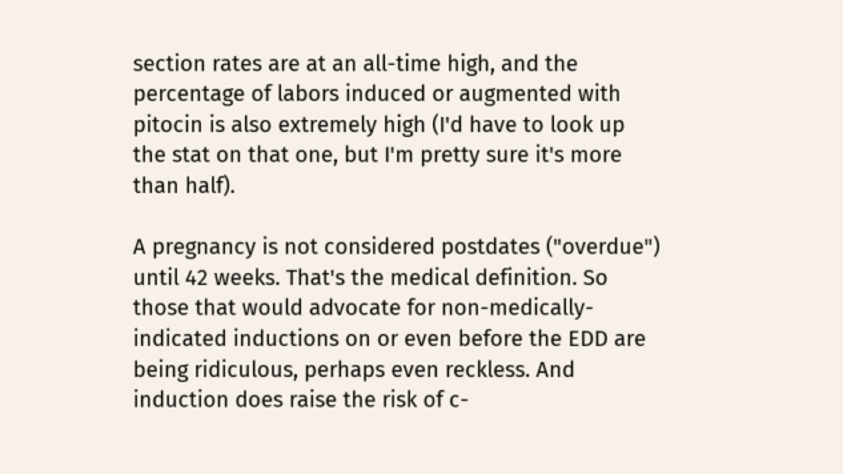section rates are at an all-time high, and the percentage of labors induced or augmented with pitocin is also extremely high (I'd have to look up the stat on that one, but I'm pretty sure it's more than half).

A pregnancy is not considered postdates ("overdue") until 42 weeks. That's the medical definition. So those that would advocate for non-medically-indicated inductions on or even before the EDD are being ridiculous, perhaps even reckless. And induction does raise the risk of c-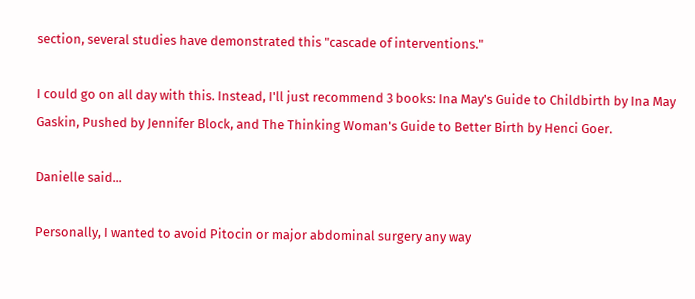section, several studies have demonstrated this "cascade of interventions."

I could go on all day with this. Instead, I'll just recommend 3 books: Ina May's Guide to Childbirth by Ina May Gaskin, Pushed by Jennifer Block, and The Thinking Woman's Guide to Better Birth by Henci Goer.

Danielle said...

Personally, I wanted to avoid Pitocin or major abdominal surgery any way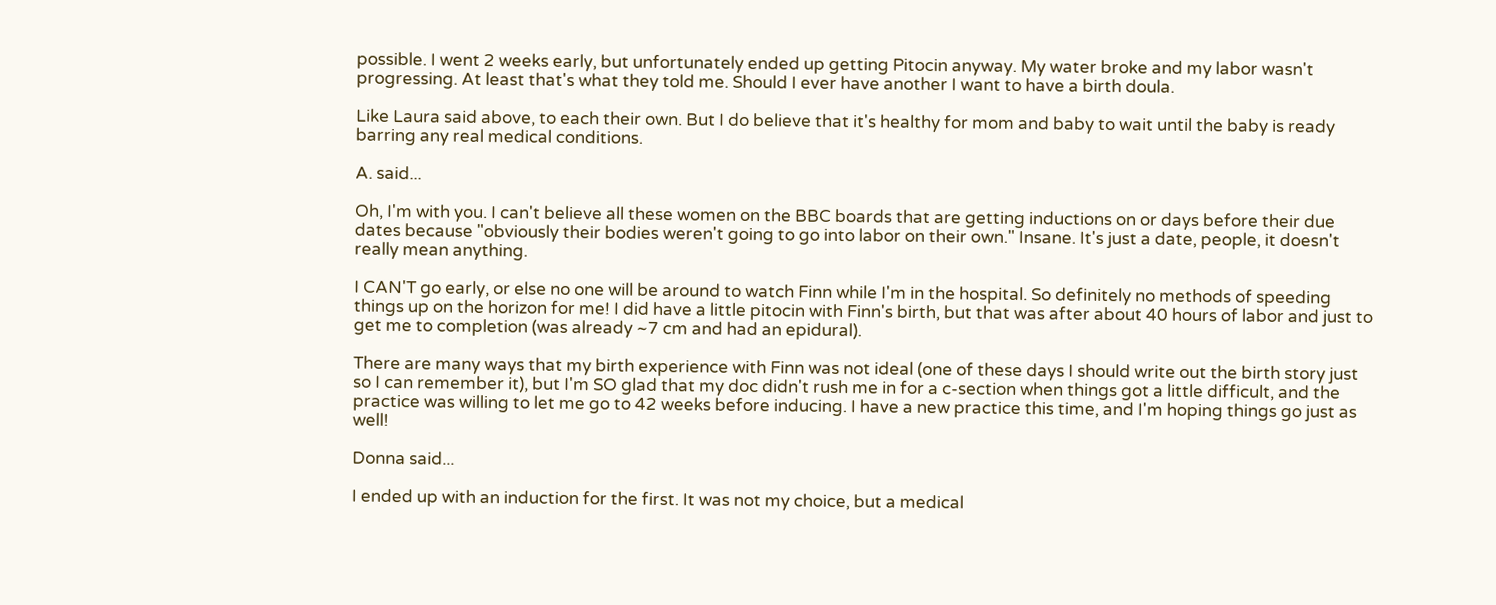possible. I went 2 weeks early, but unfortunately ended up getting Pitocin anyway. My water broke and my labor wasn't progressing. At least that's what they told me. Should I ever have another I want to have a birth doula.

Like Laura said above, to each their own. But I do believe that it's healthy for mom and baby to wait until the baby is ready barring any real medical conditions.

A. said...

Oh, I'm with you. I can't believe all these women on the BBC boards that are getting inductions on or days before their due dates because "obviously their bodies weren't going to go into labor on their own." Insane. It's just a date, people, it doesn't really mean anything.

I CAN'T go early, or else no one will be around to watch Finn while I'm in the hospital. So definitely no methods of speeding things up on the horizon for me! I did have a little pitocin with Finn's birth, but that was after about 40 hours of labor and just to get me to completion (was already ~7 cm and had an epidural).

There are many ways that my birth experience with Finn was not ideal (one of these days I should write out the birth story just so I can remember it), but I'm SO glad that my doc didn't rush me in for a c-section when things got a little difficult, and the practice was willing to let me go to 42 weeks before inducing. I have a new practice this time, and I'm hoping things go just as well!

Donna said...

I ended up with an induction for the first. It was not my choice, but a medical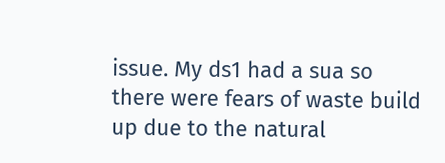issue. My ds1 had a sua so there were fears of waste build up due to the natural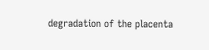degradation of the placenta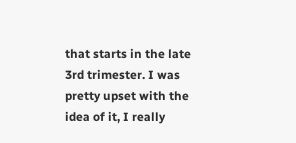that starts in the late 3rd trimester. I was pretty upset with the idea of it, I really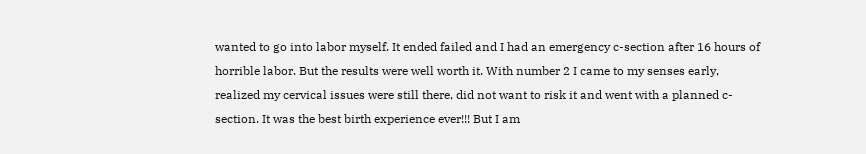wanted to go into labor myself. It ended failed and I had an emergency c-section after 16 hours of horrible labor. But the results were well worth it. With number 2 I came to my senses early, realized my cervical issues were still there, did not want to risk it and went with a planned c-section. It was the best birth experience ever!!! But I am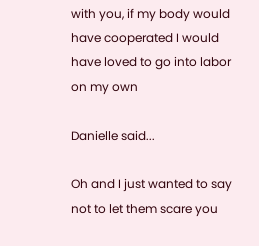with you, if my body would have cooperated I would have loved to go into labor on my own

Danielle said...

Oh and I just wanted to say not to let them scare you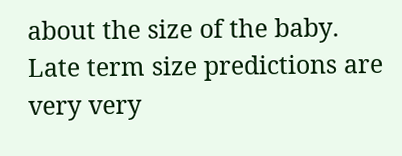about the size of the baby. Late term size predictions are very very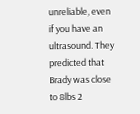unreliable, even if you have an ultrasound. They predicted that Brady was close to 8lbs 2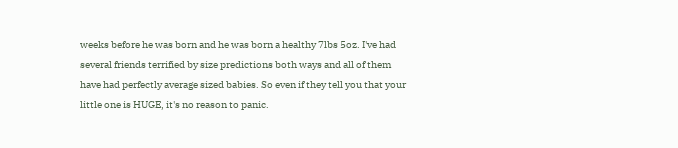weeks before he was born and he was born a healthy 7lbs 5oz. I've had several friends terrified by size predictions both ways and all of them have had perfectly average sized babies. So even if they tell you that your little one is HUGE, it's no reason to panic.